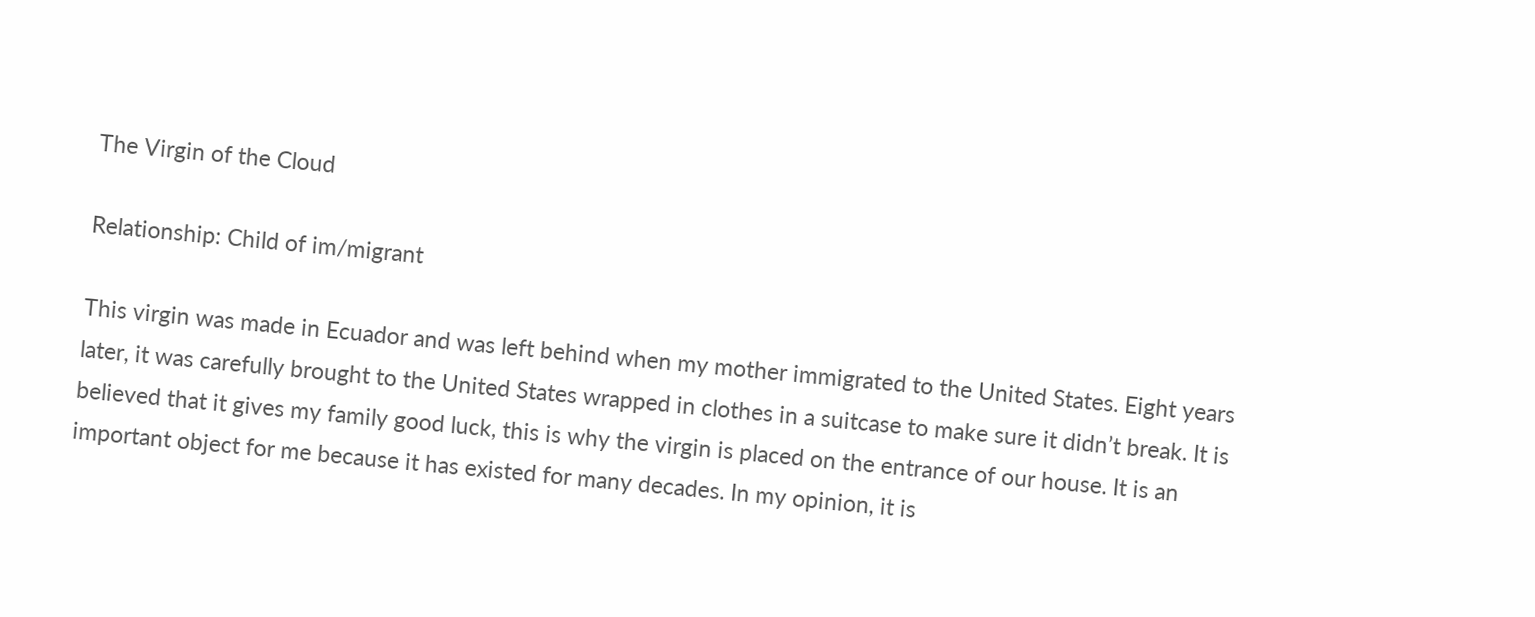The Virgin of the Cloud

Relationship: Child of im/migrant

This virgin was made in Ecuador and was left behind when my mother immigrated to the United States. Eight years later, it was carefully brought to the United States wrapped in clothes in a suitcase to make sure it didn’t break. It is believed that it gives my family good luck, this is why the virgin is placed on the entrance of our house. It is an important object for me because it has existed for many decades. In my opinion, it is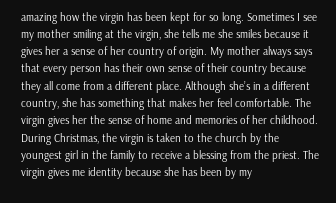amazing how the virgin has been kept for so long. Sometimes I see my mother smiling at the virgin, she tells me she smiles because it gives her a sense of her country of origin. My mother always says that every person has their own sense of their country because they all come from a different place. Although she’s in a different country, she has something that makes her feel comfortable. The virgin gives her the sense of home and memories of her childhood. During Christmas, the virgin is taken to the church by the youngest girl in the family to receive a blessing from the priest. The virgin gives me identity because she has been by my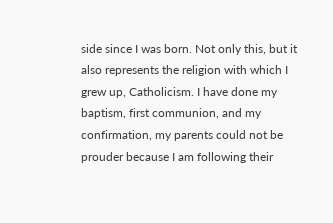side since I was born. Not only this, but it also represents the religion with which I grew up, Catholicism. I have done my baptism, first communion, and my confirmation, my parents could not be prouder because I am following their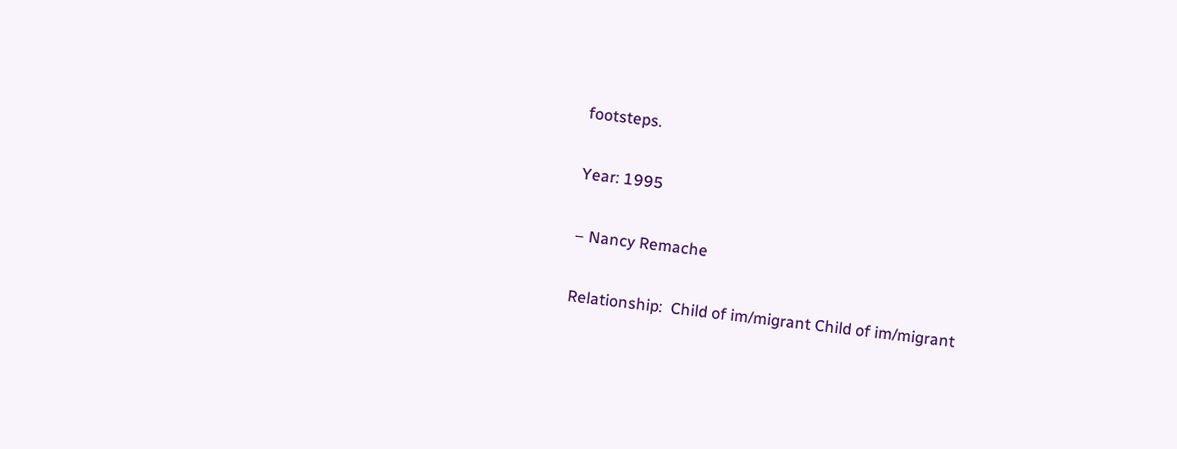footsteps.

Year: 1995

– Nancy Remache

Relationship:  Child of im/migrant Child of im/migrant